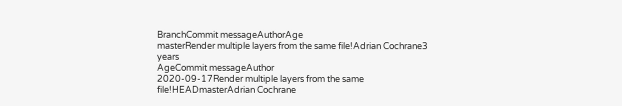BranchCommit messageAuthorAge
masterRender multiple layers from the same file!Adrian Cochrane3 years
AgeCommit messageAuthor
2020-09-17Render multiple layers from the same file!HEADmasterAdrian Cochrane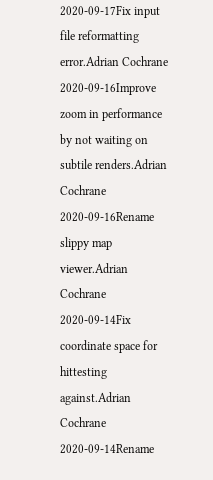2020-09-17Fix input file reformatting error.Adrian Cochrane
2020-09-16Improve zoom in performance by not waiting on subtile renders.Adrian Cochrane
2020-09-16Rename slippy map viewer.Adrian Cochrane
2020-09-14Fix coordinate space for hittesting against.Adrian Cochrane
2020-09-14Rename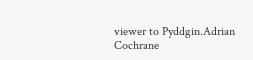viewer to Pyddgin.Adrian Cochrane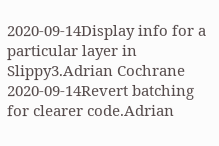2020-09-14Display info for a particular layer in Slippy3.Adrian Cochrane
2020-09-14Revert batching for clearer code.Adrian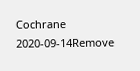Cochrane
2020-09-14Remove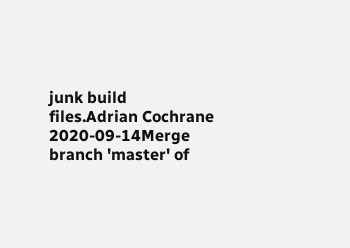junk build files.Adrian Cochrane
2020-09-14Merge branch 'master' of